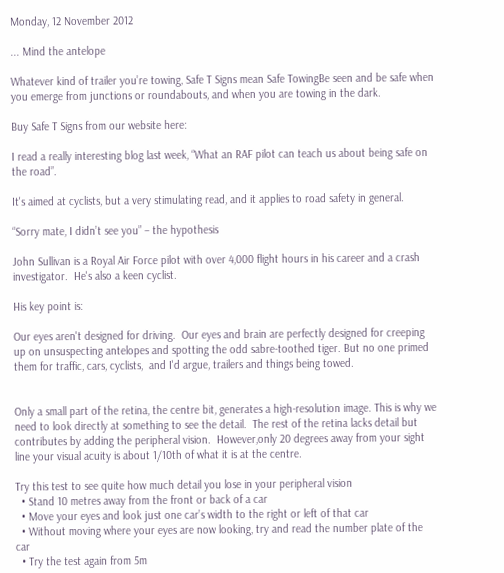Monday, 12 November 2012

... Mind the antelope

Whatever kind of trailer you’re towing, Safe T Signs mean Safe TowingBe seen and be safe when you emerge from junctions or roundabouts, and when you are towing in the dark.

Buy Safe T Signs from our website here:

I read a really interesting blog last week, “What an RAF pilot can teach us about being safe on the road”.

It's aimed at cyclists, but a very stimulating read, and it applies to road safety in general.

“Sorry mate, I didn’t see you” – the hypothesis

John Sullivan is a Royal Air Force pilot with over 4,000 flight hours in his career and a crash investigator.  He's also a keen cyclist.

His key point is:

Our eyes aren't designed for driving.  Our eyes and brain are perfectly designed for creeping up on unsuspecting antelopes and spotting the odd sabre-toothed tiger. But no one primed them for traffic, cars, cyclists,  and I'd argue, trailers and things being towed.


Only a small part of the retina, the centre bit, generates a high-resolution image. This is why we need to look directly at something to see the detail.  The rest of the retina lacks detail but contributes by adding the peripheral vision.  However,only 20 degrees away from your sight line your visual acuity is about 1/10th of what it is at the centre.

Try this test to see quite how much detail you lose in your peripheral vision
  • Stand 10 metres away from the front or back of a car
  • Move your eyes and look just one car’s width to the right or left of that car
  • Without moving where your eyes are now looking, try and read the number plate of the car
  • Try the test again from 5m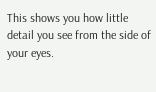This shows you how little detail you see from the side of your eyes.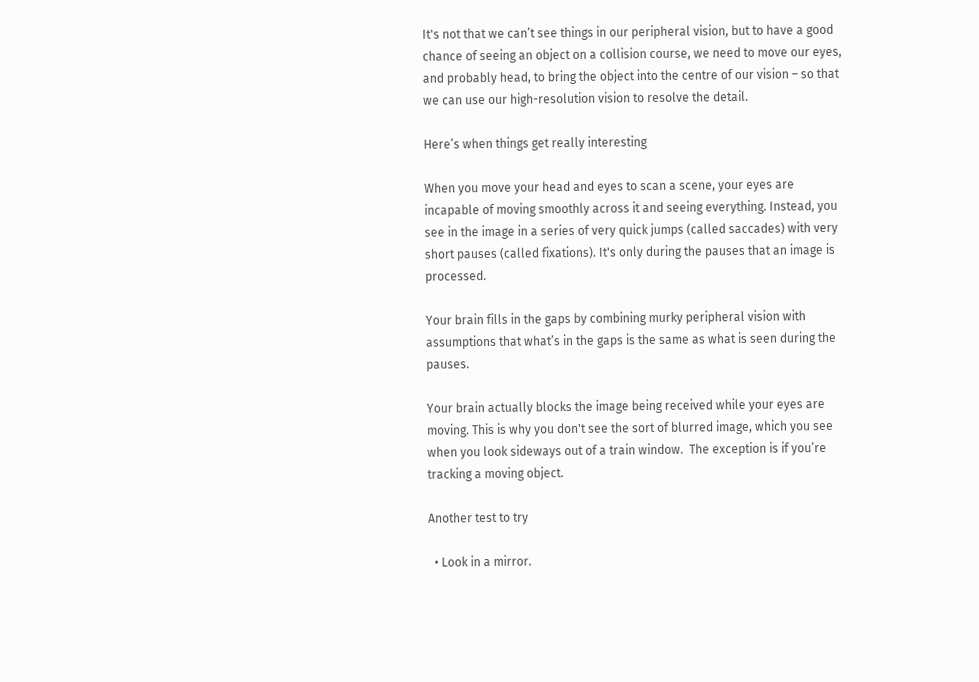It's not that we can’t see things in our peripheral vision, but to have a good chance of seeing an object on a collision course, we need to move our eyes, and probably head, to bring the object into the centre of our vision – so that we can use our high-resolution vision to resolve the detail.

Here’s when things get really interesting

When you move your head and eyes to scan a scene, your eyes are incapable of moving smoothly across it and seeing everything. Instead, you see in the image in a series of very quick jumps (called saccades) with very short pauses (called fixations). It's only during the pauses that an image is processed.

Your brain fills in the gaps by combining murky peripheral vision with assumptions that what’s in the gaps is the same as what is seen during the pauses.

Your brain actually blocks the image being received while your eyes are moving. This is why you don't see the sort of blurred image, which you see when you look sideways out of a train window.  The exception is if you’re tracking a moving object.

Another test to try

  • Look in a mirror.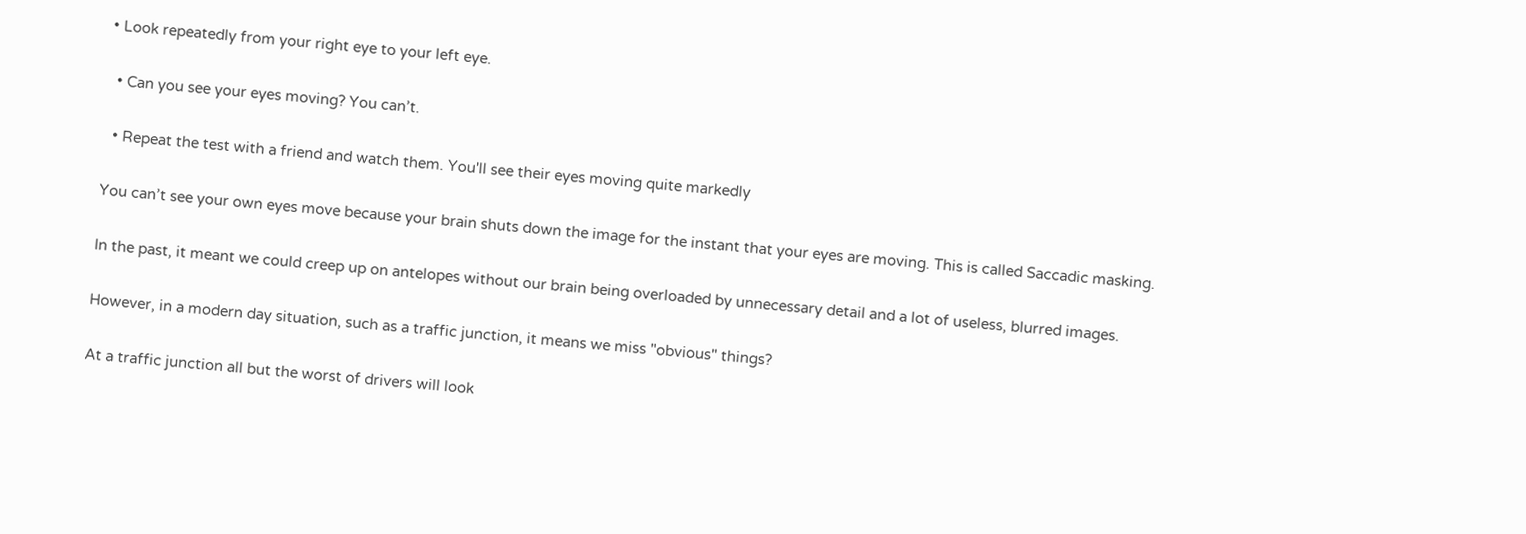• Look repeatedly from your right eye to your left eye.

  • Can you see your eyes moving? You can’t.

  • Repeat the test with a friend and watch them. You'll see their eyes moving quite markedly

You can’t see your own eyes move because your brain shuts down the image for the instant that your eyes are moving. This is called Saccadic masking.

In the past, it meant we could creep up on antelopes without our brain being overloaded by unnecessary detail and a lot of useless, blurred images.

However, in a modern day situation, such as a traffic junction, it means we miss "obvious" things?

At a traffic junction all but the worst of drivers will look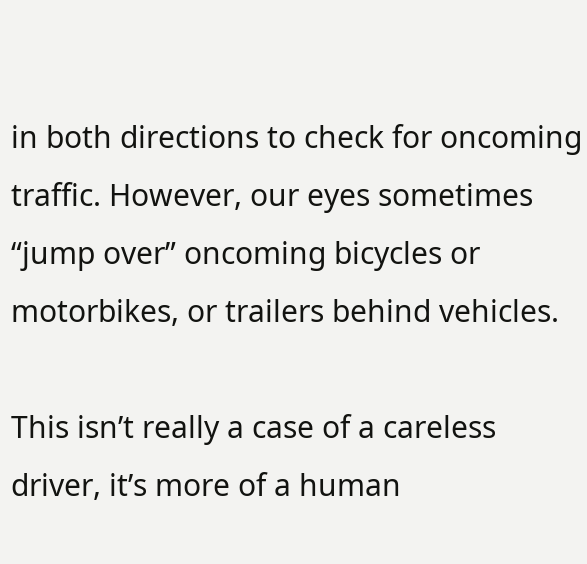in both directions to check for oncoming traffic. However, our eyes sometimes “jump over” oncoming bicycles or motorbikes, or trailers behind vehicles.

This isn’t really a case of a careless driver, it’s more of a human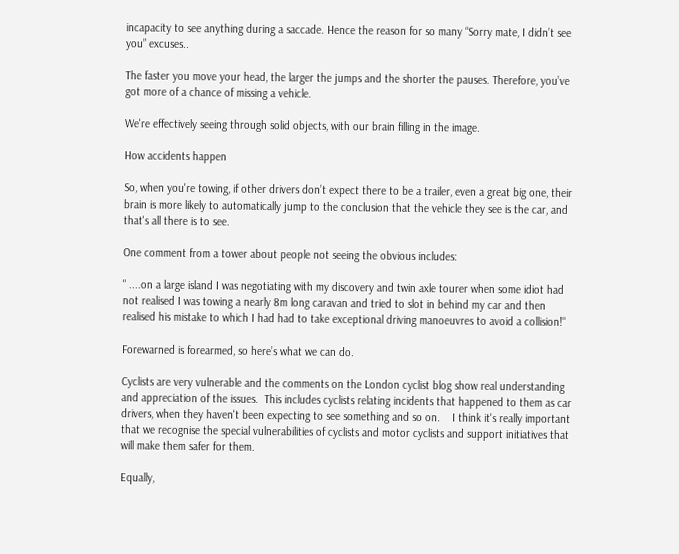incapacity to see anything during a saccade. Hence the reason for so many “Sorry mate, I didn’t see you” excuses..

The faster you move your head, the larger the jumps and the shorter the pauses. Therefore, you’ve got more of a chance of missing a vehicle.

We're effectively seeing through solid objects, with our brain filling in the image.

How accidents happen

So, when you're towing, if other drivers don’t expect there to be a trailer, even a great big one, their brain is more likely to automatically jump to the conclusion that the vehicle they see is the car, and that's all there is to see.

One comment from a tower about people not seeing the obvious includes:

" ....on a large island I was negotiating with my discovery and twin axle tourer when some idiot had not realised I was towing a nearly 8m long caravan and tried to slot in behind my car and then realised his mistake to which I had had to take exceptional driving manoeuvres to avoid a collision!"

Forewarned is forearmed, so here’s what we can do.

Cyclists are very vulnerable and the comments on the London cyclist blog show real understanding and appreciation of the issues.  This includes cyclists relating incidents that happened to them as car drivers, when they haven't been expecting to see something and so on.    I think it's really important that we recognise the special vulnerabilities of cyclists and motor cyclists and support initiatives that will make them safer for them.

Equally,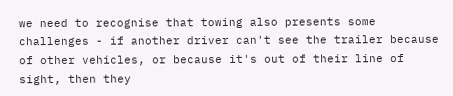we need to recognise that towing also presents some challenges - if another driver can't see the trailer because of other vehicles, or because it's out of their line of sight, then they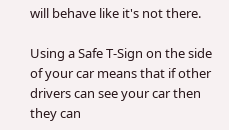will behave like it's not there.

Using a Safe T-Sign on the side of your car means that if other drivers can see your car then they can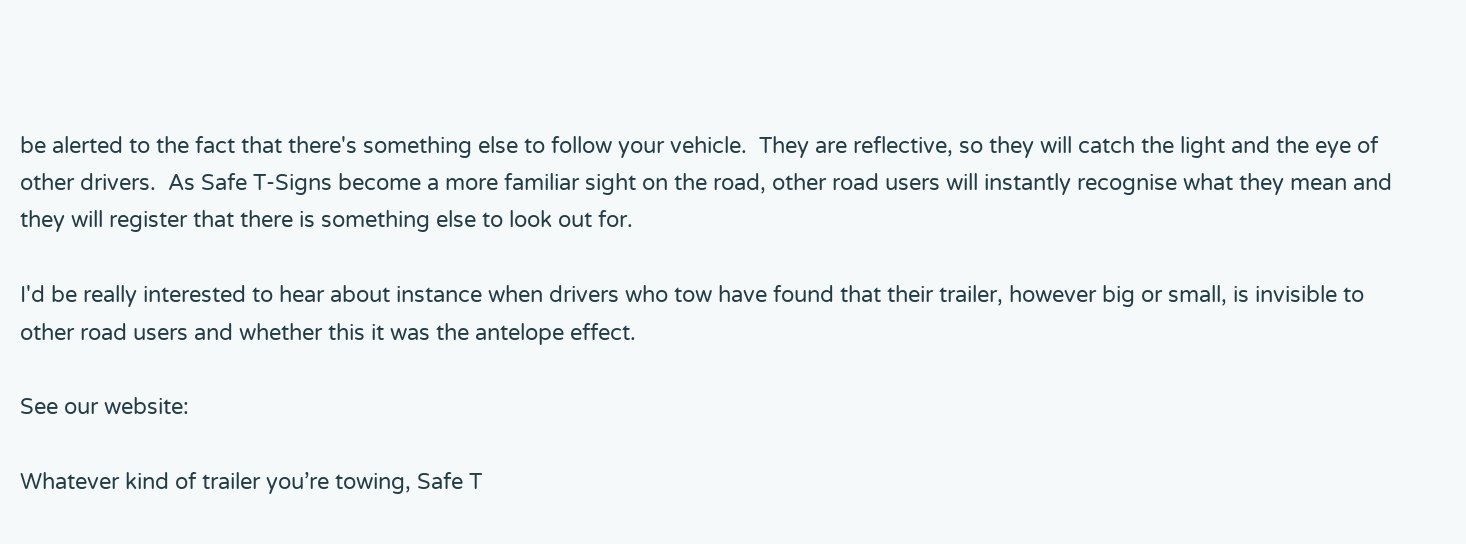be alerted to the fact that there's something else to follow your vehicle.  They are reflective, so they will catch the light and the eye of other drivers.  As Safe T-Signs become a more familiar sight on the road, other road users will instantly recognise what they mean and they will register that there is something else to look out for.

I'd be really interested to hear about instance when drivers who tow have found that their trailer, however big or small, is invisible to other road users and whether this it was the antelope effect.

See our website:

Whatever kind of trailer you’re towing, Safe T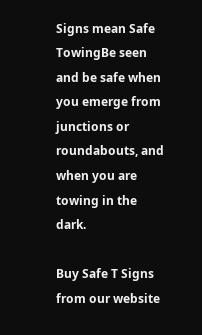Signs mean Safe TowingBe seen and be safe when you emerge from junctions or roundabouts, and when you are towing in the dark.

Buy Safe T Signs from our website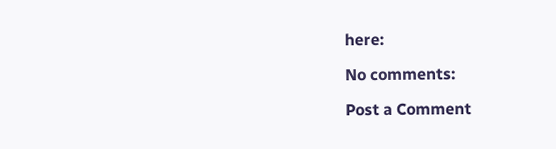here:

No comments:

Post a Comment